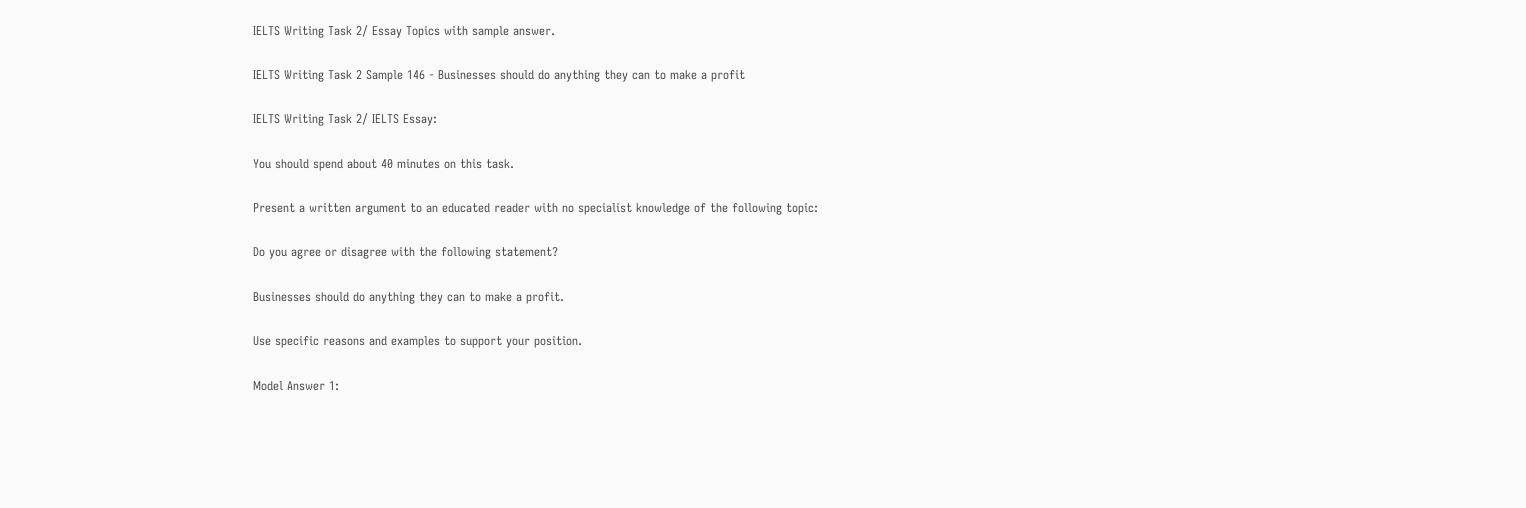IELTS Writing Task 2/ Essay Topics with sample answer.

IELTS Writing Task 2 Sample 146 - Businesses should do anything they can to make a profit

IELTS Writing Task 2/ IELTS Essay:

You should spend about 40 minutes on this task.

Present a written argument to an educated reader with no specialist knowledge of the following topic:

Do you agree or disagree with the following statement?

Businesses should do anything they can to make a profit.

Use specific reasons and examples to support your position.

Model Answer 1: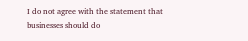I do not agree with the statement that businesses should do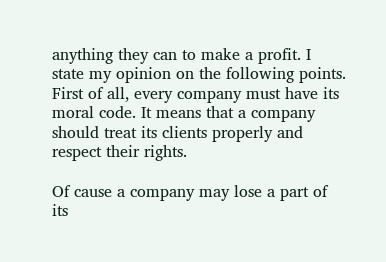anything they can to make a profit. I state my opinion on the following points. First of all, every company must have its moral code. It means that a company should treat its clients properly and respect their rights.

Of cause a company may lose a part of its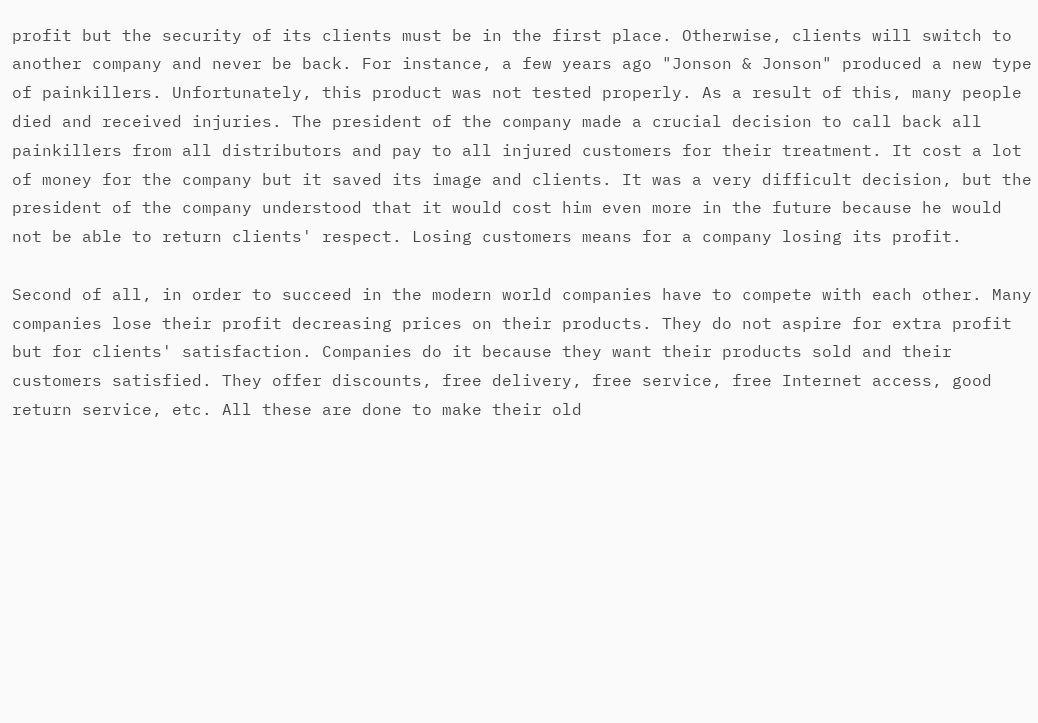profit but the security of its clients must be in the first place. Otherwise, clients will switch to another company and never be back. For instance, a few years ago "Jonson & Jonson" produced a new type of painkillers. Unfortunately, this product was not tested properly. As a result of this, many people died and received injuries. The president of the company made a crucial decision to call back all painkillers from all distributors and pay to all injured customers for their treatment. It cost a lot of money for the company but it saved its image and clients. It was a very difficult decision, but the president of the company understood that it would cost him even more in the future because he would not be able to return clients' respect. Losing customers means for a company losing its profit.

Second of all, in order to succeed in the modern world companies have to compete with each other. Many companies lose their profit decreasing prices on their products. They do not aspire for extra profit but for clients' satisfaction. Companies do it because they want their products sold and their customers satisfied. They offer discounts, free delivery, free service, free Internet access, good return service, etc. All these are done to make their old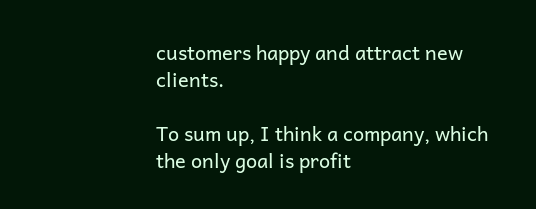customers happy and attract new clients.

To sum up, I think a company, which the only goal is profit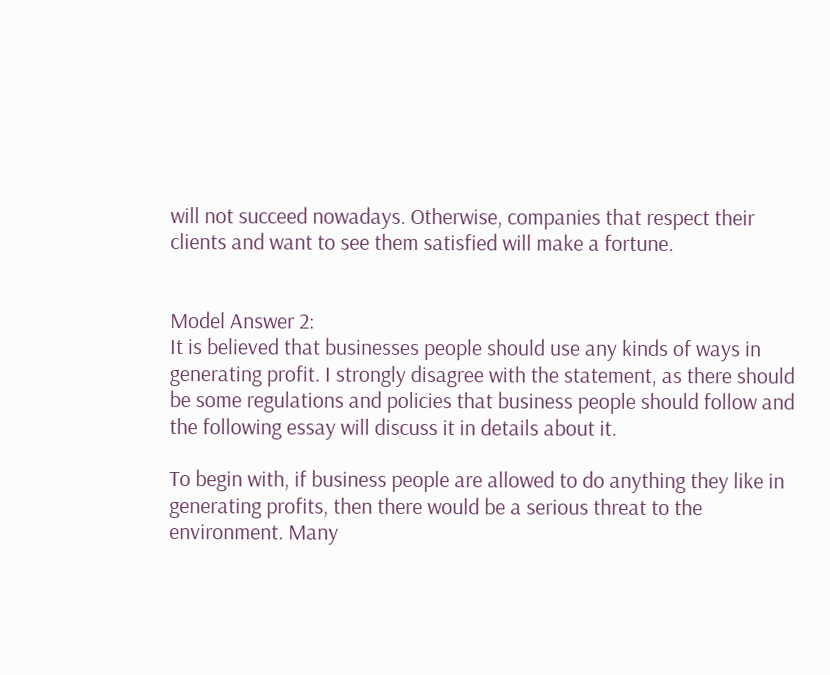will not succeed nowadays. Otherwise, companies that respect their clients and want to see them satisfied will make a fortune.


Model Answer 2:
It is believed that businesses people should use any kinds of ways in generating profit. I strongly disagree with the statement, as there should be some regulations and policies that business people should follow and the following essay will discuss it in details about it.

To begin with, if business people are allowed to do anything they like in generating profits, then there would be a serious threat to the environment. Many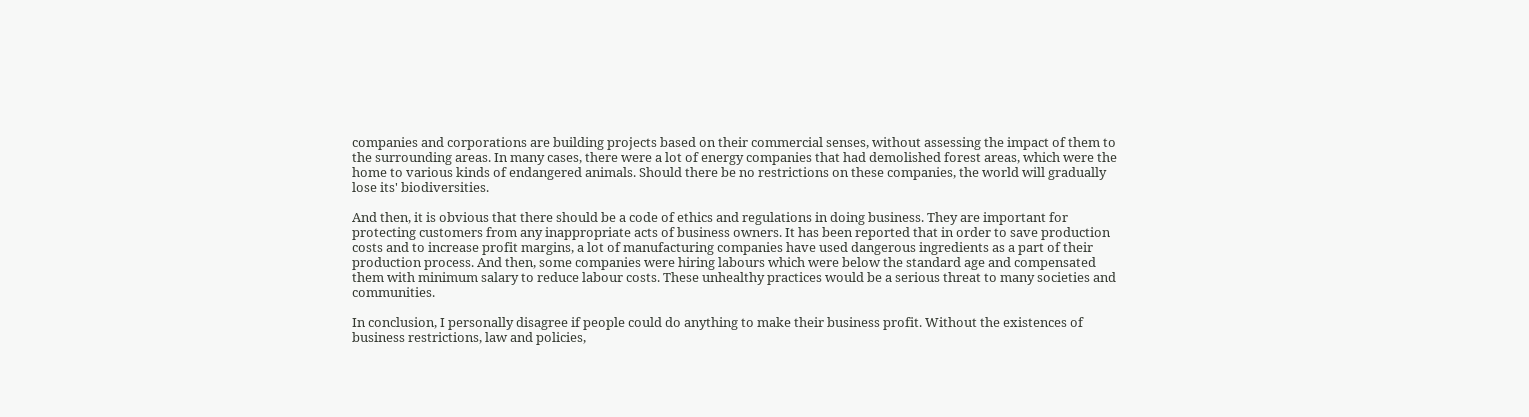companies and corporations are building projects based on their commercial senses, without assessing the impact of them to the surrounding areas. In many cases, there were a lot of energy companies that had demolished forest areas, which were the home to various kinds of endangered animals. Should there be no restrictions on these companies, the world will gradually lose its' biodiversities.

And then, it is obvious that there should be a code of ethics and regulations in doing business. They are important for protecting customers from any inappropriate acts of business owners. It has been reported that in order to save production costs and to increase profit margins, a lot of manufacturing companies have used dangerous ingredients as a part of their production process. And then, some companies were hiring labours which were below the standard age and compensated them with minimum salary to reduce labour costs. These unhealthy practices would be a serious threat to many societies and communities.

In conclusion, I personally disagree if people could do anything to make their business profit. Without the existences of business restrictions, law and policies,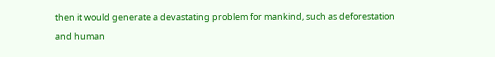then it would generate a devastating problem for mankind, such as deforestation and human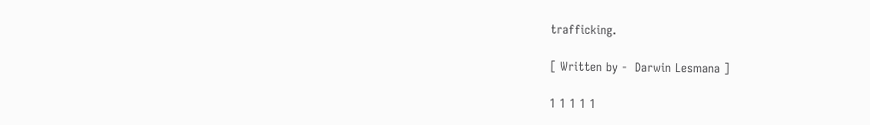trafficking.

[ Written by -  Darwin Lesmana ]

1 1 1 1 1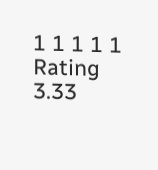1 1 1 1 1 Rating 3.33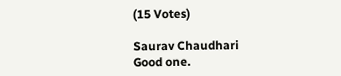(15 Votes)

Saurav Chaudhari
Good one.